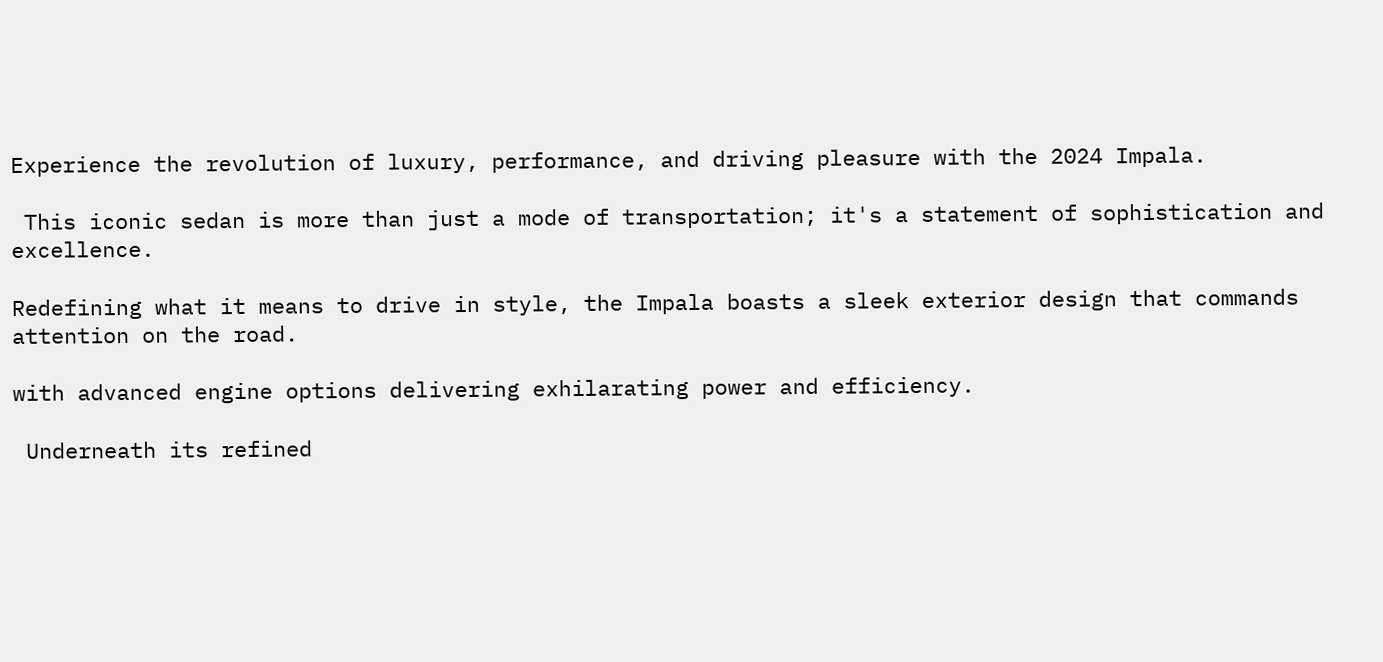Experience the revolution of luxury, performance, and driving pleasure with the 2024 Impala.

 This iconic sedan is more than just a mode of transportation; it's a statement of sophistication and excellence.

Redefining what it means to drive in style, the Impala boasts a sleek exterior design that commands attention on the road.

with advanced engine options delivering exhilarating power and efficiency.

 Underneath its refined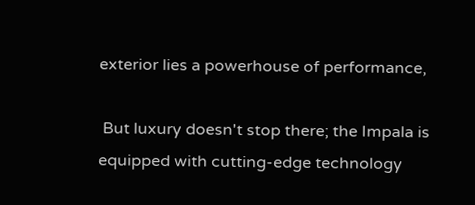exterior lies a powerhouse of performance,

 But luxury doesn't stop there; the Impala is equipped with cutting-edge technology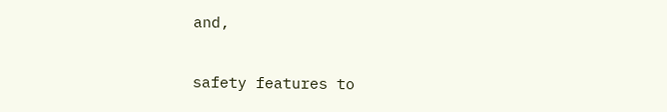and,

safety features to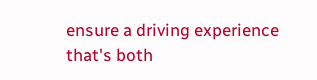ensure a driving experience that's both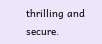thrilling and secure.